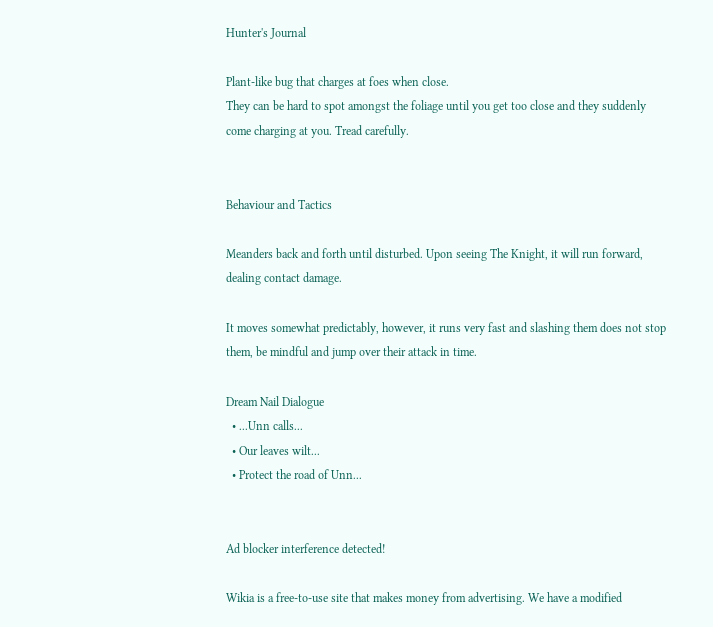Hunter's Journal

Plant-like bug that charges at foes when close.
They can be hard to spot amongst the foliage until you get too close and they suddenly come charging at you. Tread carefully.


Behaviour and Tactics

Meanders back and forth until disturbed. Upon seeing The Knight, it will run forward, dealing contact damage.

It moves somewhat predictably, however, it runs very fast and slashing them does not stop them, be mindful and jump over their attack in time.

Dream Nail Dialogue
  • ...Unn calls...
  • Our leaves wilt...
  • Protect the road of Unn...


Ad blocker interference detected!

Wikia is a free-to-use site that makes money from advertising. We have a modified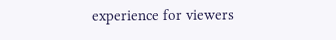experience for viewers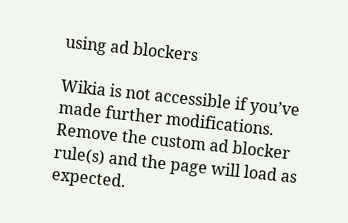using ad blockers

Wikia is not accessible if you’ve made further modifications. Remove the custom ad blocker rule(s) and the page will load as expected.